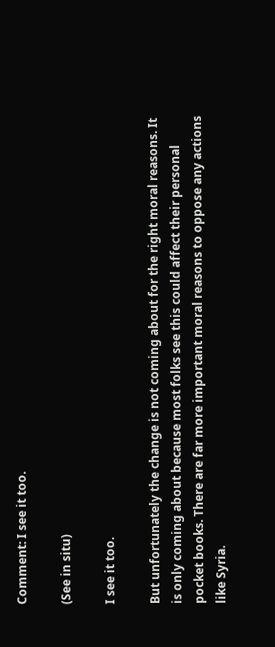Comment: I see it too.

(See in situ)

I see it too.

But unfortunately the change is not coming about for the right moral reasons. It is only coming about because most folks see this could affect their personal pocket books. There are far more important moral reasons to oppose any actions like Syria.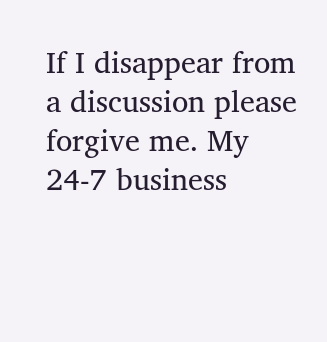If I disappear from a discussion please forgive me. My 24-7 business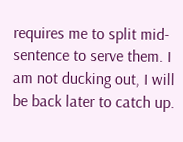requires me to split mid-sentence to serve them. I am not ducking out, I will be back later to catch up.